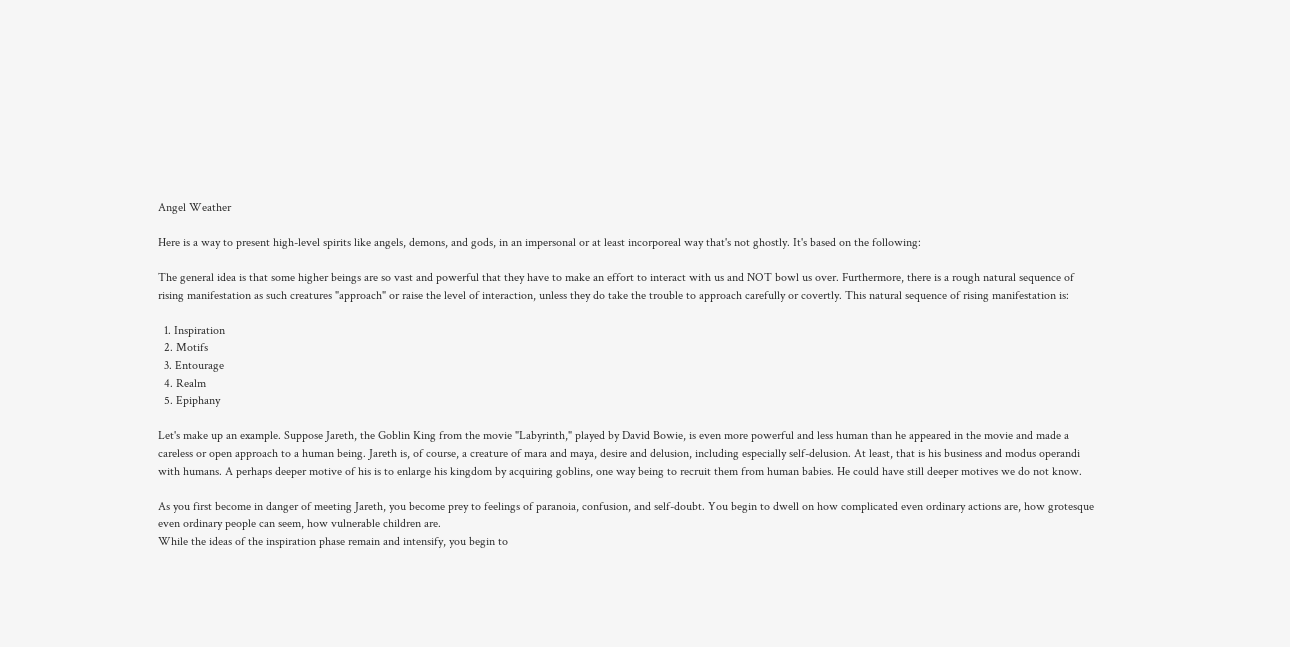Angel Weather

Here is a way to present high-level spirits like angels, demons, and gods, in an impersonal or at least incorporeal way that's not ghostly. It's based on the following:

The general idea is that some higher beings are so vast and powerful that they have to make an effort to interact with us and NOT bowl us over. Furthermore, there is a rough natural sequence of rising manifestation as such creatures "approach" or raise the level of interaction, unless they do take the trouble to approach carefully or covertly. This natural sequence of rising manifestation is:

  1. Inspiration
  2. Motifs
  3. Entourage
  4. Realm
  5. Epiphany

Let's make up an example. Suppose Jareth, the Goblin King from the movie "Labyrinth," played by David Bowie, is even more powerful and less human than he appeared in the movie and made a careless or open approach to a human being. Jareth is, of course, a creature of mara and maya, desire and delusion, including especially self-delusion. At least, that is his business and modus operandi with humans. A perhaps deeper motive of his is to enlarge his kingdom by acquiring goblins, one way being to recruit them from human babies. He could have still deeper motives we do not know.

As you first become in danger of meeting Jareth, you become prey to feelings of paranoia, confusion, and self-doubt. You begin to dwell on how complicated even ordinary actions are, how grotesque even ordinary people can seem, how vulnerable children are.
While the ideas of the inspiration phase remain and intensify, you begin to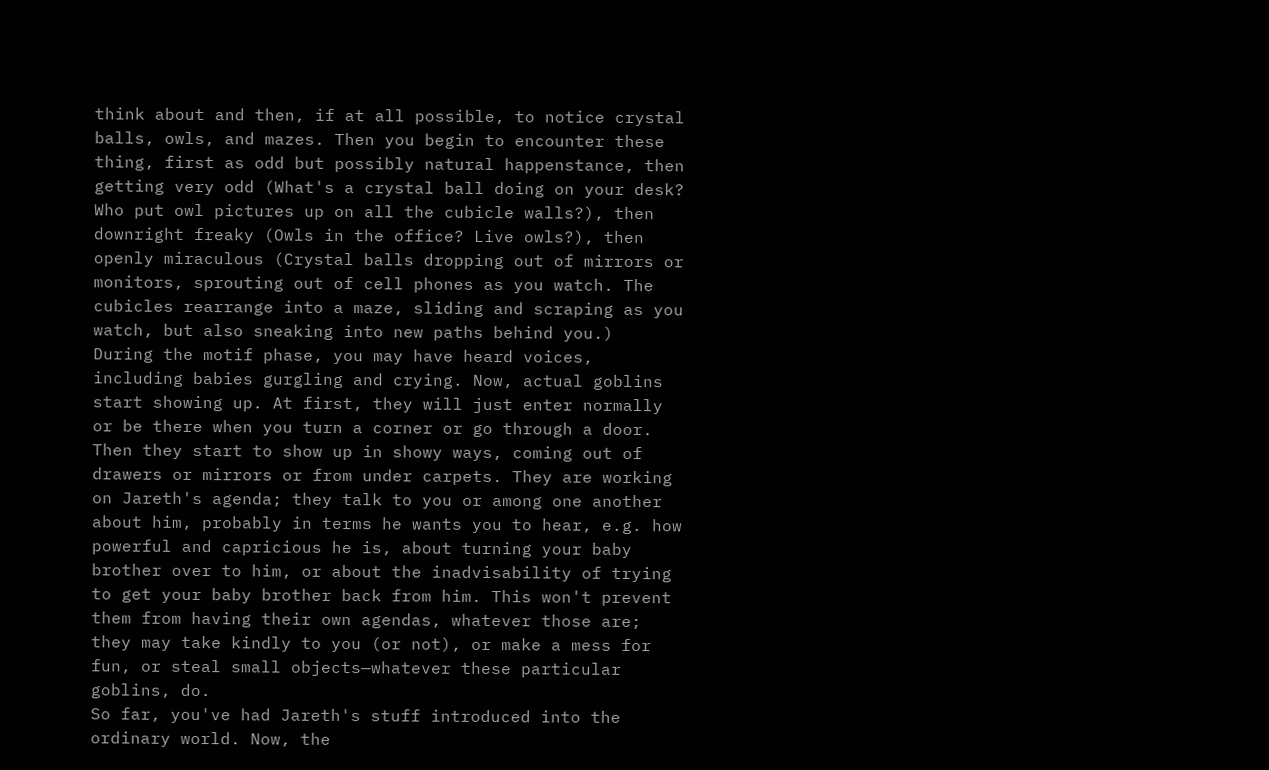think about and then, if at all possible, to notice crystal balls, owls, and mazes. Then you begin to encounter these thing, first as odd but possibly natural happenstance, then getting very odd (What's a crystal ball doing on your desk? Who put owl pictures up on all the cubicle walls?), then downright freaky (Owls in the office? Live owls?), then openly miraculous (Crystal balls dropping out of mirrors or monitors, sprouting out of cell phones as you watch. The cubicles rearrange into a maze, sliding and scraping as you watch, but also sneaking into new paths behind you.)
During the motif phase, you may have heard voices, including babies gurgling and crying. Now, actual goblins start showing up. At first, they will just enter normally or be there when you turn a corner or go through a door. Then they start to show up in showy ways, coming out of drawers or mirrors or from under carpets. They are working on Jareth's agenda; they talk to you or among one another about him, probably in terms he wants you to hear, e.g. how powerful and capricious he is, about turning your baby brother over to him, or about the inadvisability of trying to get your baby brother back from him. This won't prevent them from having their own agendas, whatever those are; they may take kindly to you (or not), or make a mess for fun, or steal small objects—whatever these particular goblins, do.
So far, you've had Jareth's stuff introduced into the ordinary world. Now, the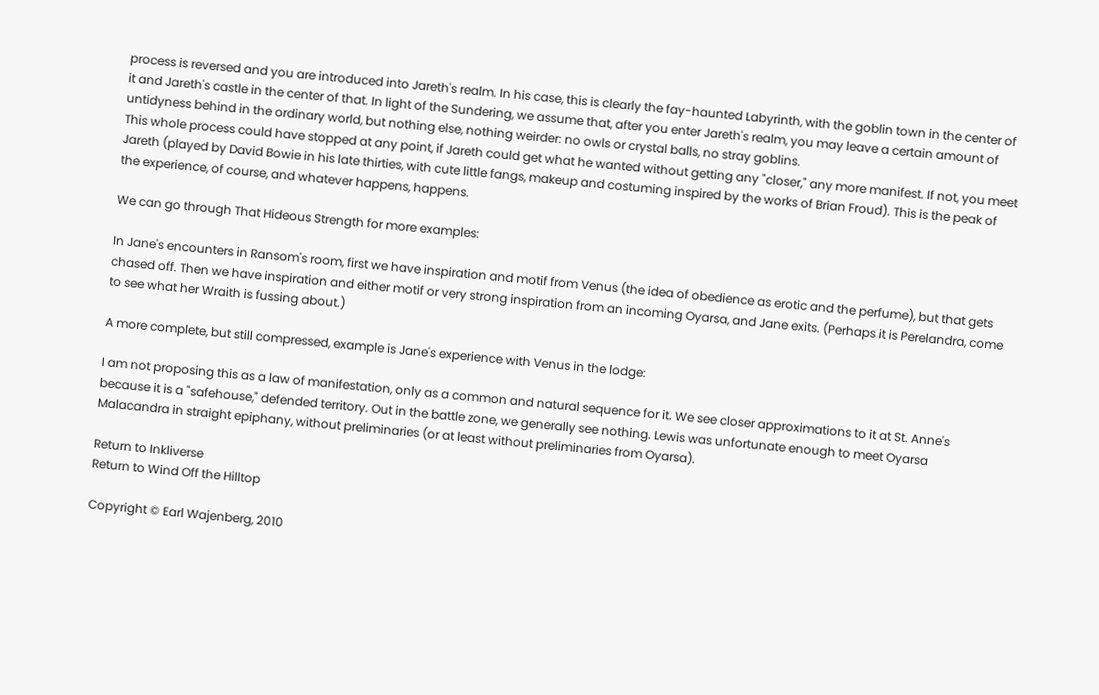process is reversed and you are introduced into Jareth's realm. In his case, this is clearly the fay-haunted Labyrinth, with the goblin town in the center of it and Jareth's castle in the center of that. In light of the Sundering, we assume that, after you enter Jareth's realm, you may leave a certain amount of untidyness behind in the ordinary world, but nothing else, nothing weirder: no owls or crystal balls, no stray goblins.
This whole process could have stopped at any point, if Jareth could get what he wanted without getting any "closer," any more manifest. If not, you meet Jareth (played by David Bowie in his late thirties, with cute little fangs, makeup and costuming inspired by the works of Brian Froud). This is the peak of the experience, of course, and whatever happens, happens.

We can go through That Hideous Strength for more examples:

In Jane's encounters in Ransom's room, first we have inspiration and motif from Venus (the idea of obedience as erotic and the perfume), but that gets chased off. Then we have inspiration and either motif or very strong inspiration from an incoming Oyarsa, and Jane exits. (Perhaps it is Perelandra, come to see what her Wraith is fussing about.)

A more complete, but still compressed, example is Jane's experience with Venus in the lodge:

I am not proposing this as a law of manifestation, only as a common and natural sequence for it. We see closer approximations to it at St. Anne's because it is a "safehouse," defended territory. Out in the battle zone, we generally see nothing. Lewis was unfortunate enough to meet Oyarsa Malacandra in straight epiphany, without preliminaries (or at least without preliminaries from Oyarsa).

Return to Inkliverse
Return to Wind Off the Hilltop

Copyright © Earl Wajenberg, 2010